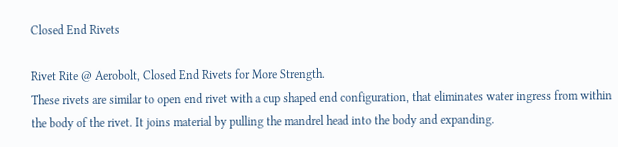Closed End Rivets

Rivet Rite @ Aerobolt, Closed End Rivets for More Strength.
These rivets are similar to open end rivet with a cup shaped end configuration, that eliminates water ingress from within the body of the rivet. It joins material by pulling the mandrel head into the body and expanding.